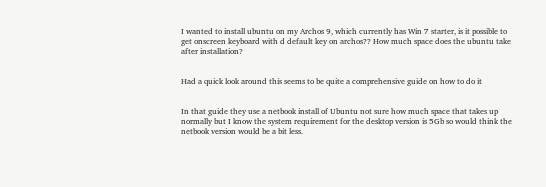I wanted to install ubuntu on my Archos 9, which currently has Win 7 starter, is it possible to get onscreen keyboard with d default key on archos?? How much space does the ubuntu take after installation?


Had a quick look around this seems to be quite a comprehensive guide on how to do it


In that guide they use a netbook install of Ubuntu not sure how much space that takes up normally but I know the system requirement for the desktop version is 5Gb so would think the netbook version would be a bit less.